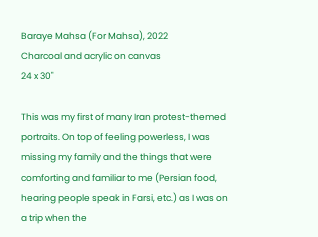Baraye Mahsa (For Mahsa), 2022
Charcoal and acrylic on canvas
24 x 30"

This was my first of many Iran protest-themed portraits. On top of feeling powerless, I was missing my family and the things that were comforting and familiar to me (Persian food, hearing people speak in Farsi, etc.) as I was on a trip when the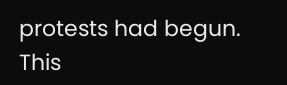protests had begun. This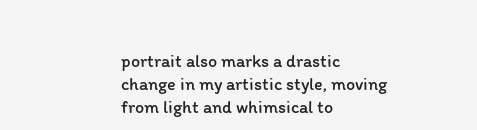portrait also marks a drastic change in my artistic style, moving from light and whimsical to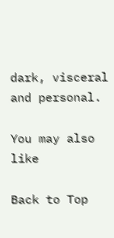dark, visceral and personal.

You may also like

Back to Top